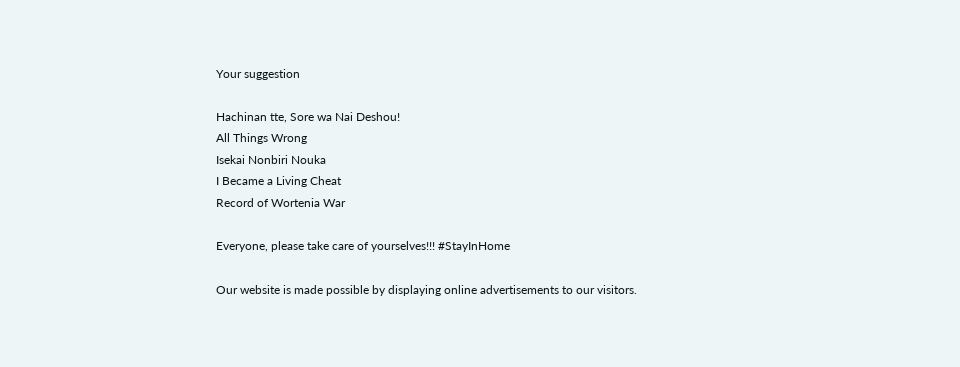Your suggestion

Hachinan tte, Sore wa Nai Deshou!
All Things Wrong
Isekai Nonbiri Nouka
I Became a Living Cheat
Record of Wortenia War

Everyone, please take care of yourselves!!! #StayInHome

Our website is made possible by displaying online advertisements to our visitors.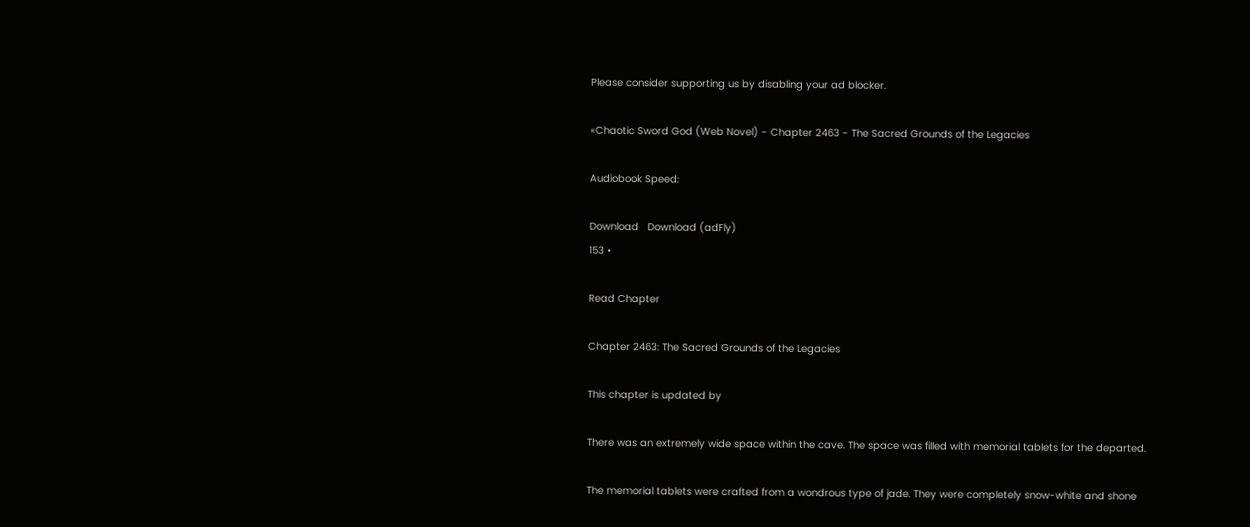Please consider supporting us by disabling your ad blocker.

«Chaotic Sword God (Web Novel) - Chapter 2463 - The Sacred Grounds of the Legacies

Audiobook Speed:

Download   Download (adFly)
153 •

Read Chapter

Chapter 2463: The Sacred Grounds of the Legacies

This chapter is updated by

There was an extremely wide space within the cave. The space was filled with memorial tablets for the departed.

The memorial tablets were crafted from a wondrous type of jade. They were completely snow-white and shone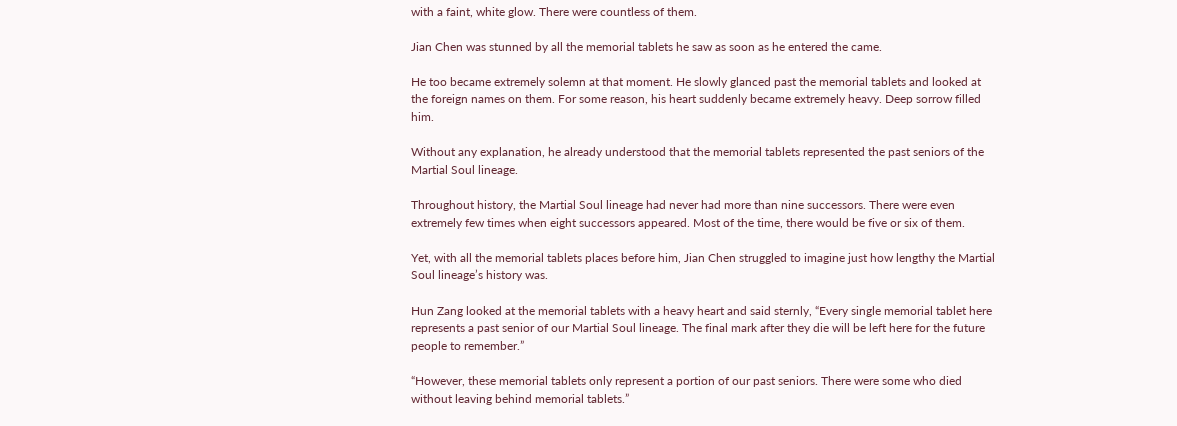with a faint, white glow. There were countless of them.

Jian Chen was stunned by all the memorial tablets he saw as soon as he entered the came.

He too became extremely solemn at that moment. He slowly glanced past the memorial tablets and looked at the foreign names on them. For some reason, his heart suddenly became extremely heavy. Deep sorrow filled him.

Without any explanation, he already understood that the memorial tablets represented the past seniors of the Martial Soul lineage.

Throughout history, the Martial Soul lineage had never had more than nine successors. There were even extremely few times when eight successors appeared. Most of the time, there would be five or six of them.

Yet, with all the memorial tablets places before him, Jian Chen struggled to imagine just how lengthy the Martial Soul lineage’s history was.

Hun Zang looked at the memorial tablets with a heavy heart and said sternly, “Every single memorial tablet here represents a past senior of our Martial Soul lineage. The final mark after they die will be left here for the future people to remember.”

“However, these memorial tablets only represent a portion of our past seniors. There were some who died without leaving behind memorial tablets.”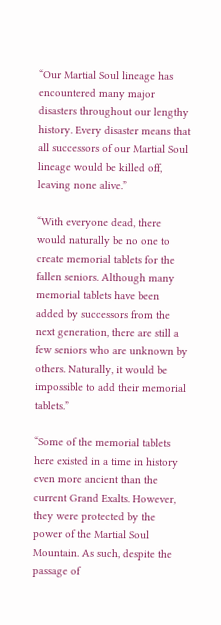“Our Martial Soul lineage has encountered many major disasters throughout our lengthy history. Every disaster means that all successors of our Martial Soul lineage would be killed off, leaving none alive.”

“With everyone dead, there would naturally be no one to create memorial tablets for the fallen seniors. Although many memorial tablets have been added by successors from the next generation, there are still a few seniors who are unknown by others. Naturally, it would be impossible to add their memorial tablets.”

“Some of the memorial tablets here existed in a time in history even more ancient than the current Grand Exalts. However, they were protected by the power of the Martial Soul Mountain. As such, despite the passage of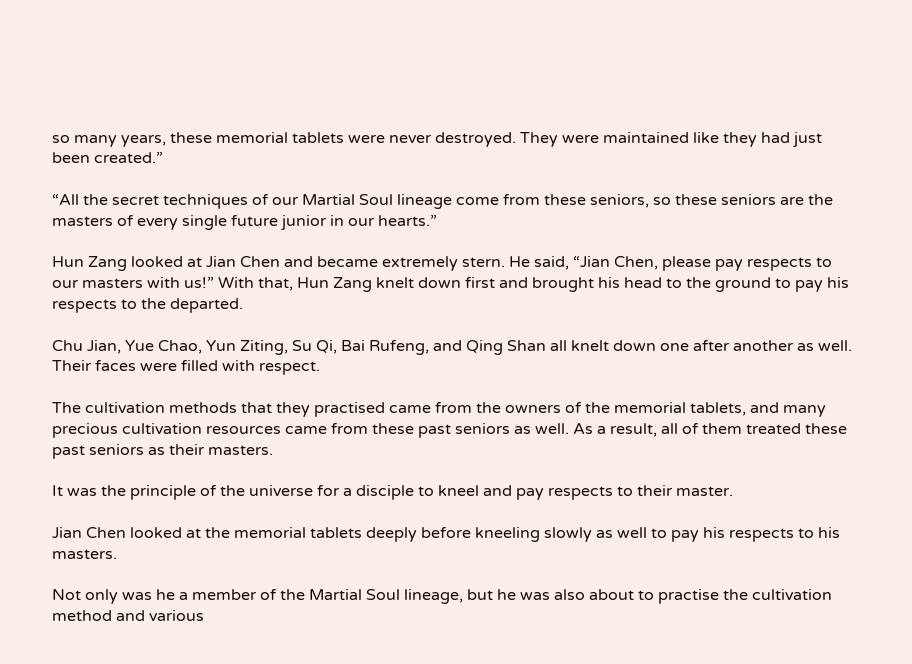so many years, these memorial tablets were never destroyed. They were maintained like they had just been created.”

“All the secret techniques of our Martial Soul lineage come from these seniors, so these seniors are the masters of every single future junior in our hearts.”

Hun Zang looked at Jian Chen and became extremely stern. He said, “Jian Chen, please pay respects to our masters with us!” With that, Hun Zang knelt down first and brought his head to the ground to pay his respects to the departed.

Chu Jian, Yue Chao, Yun Ziting, Su Qi, Bai Rufeng, and Qing Shan all knelt down one after another as well. Their faces were filled with respect.

The cultivation methods that they practised came from the owners of the memorial tablets, and many precious cultivation resources came from these past seniors as well. As a result, all of them treated these past seniors as their masters.

It was the principle of the universe for a disciple to kneel and pay respects to their master.

Jian Chen looked at the memorial tablets deeply before kneeling slowly as well to pay his respects to his masters.

Not only was he a member of the Martial Soul lineage, but he was also about to practise the cultivation method and various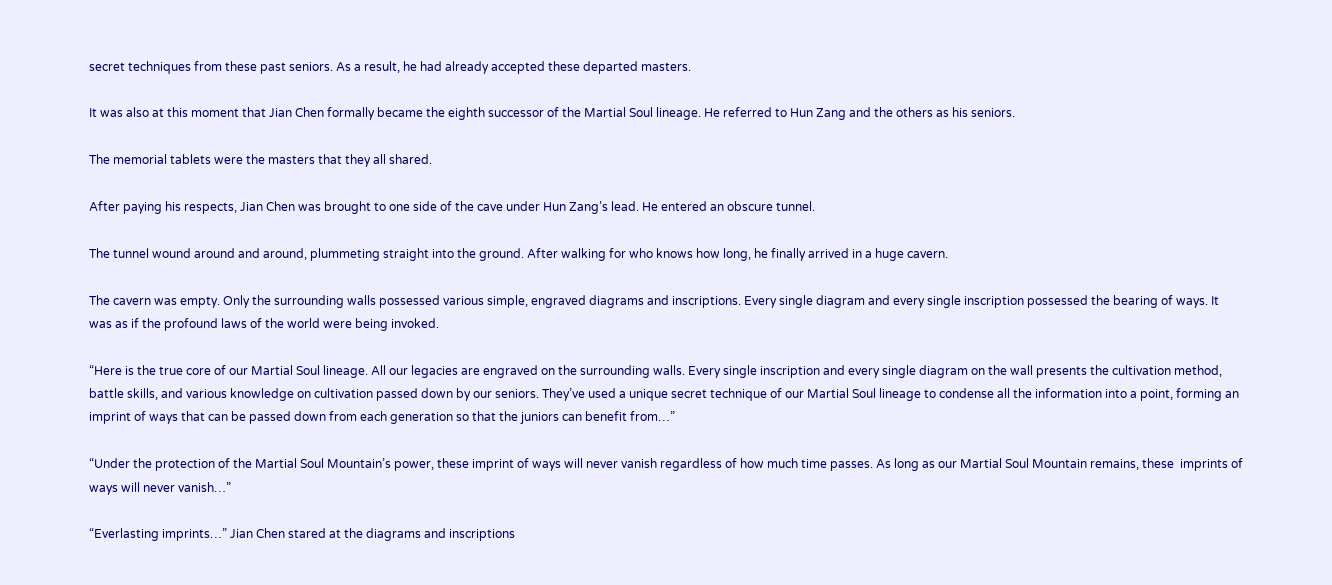secret techniques from these past seniors. As a result, he had already accepted these departed masters.

It was also at this moment that Jian Chen formally became the eighth successor of the Martial Soul lineage. He referred to Hun Zang and the others as his seniors.

The memorial tablets were the masters that they all shared.

After paying his respects, Jian Chen was brought to one side of the cave under Hun Zang’s lead. He entered an obscure tunnel.

The tunnel wound around and around, plummeting straight into the ground. After walking for who knows how long, he finally arrived in a huge cavern.

The cavern was empty. Only the surrounding walls possessed various simple, engraved diagrams and inscriptions. Every single diagram and every single inscription possessed the bearing of ways. It was as if the profound laws of the world were being invoked.

“Here is the true core of our Martial Soul lineage. All our legacies are engraved on the surrounding walls. Every single inscription and every single diagram on the wall presents the cultivation method, battle skills, and various knowledge on cultivation passed down by our seniors. They’ve used a unique secret technique of our Martial Soul lineage to condense all the information into a point, forming an imprint of ways that can be passed down from each generation so that the juniors can benefit from…”

“Under the protection of the Martial Soul Mountain’s power, these imprint of ways will never vanish regardless of how much time passes. As long as our Martial Soul Mountain remains, these  imprints of ways will never vanish…”

“Everlasting imprints…” Jian Chen stared at the diagrams and inscriptions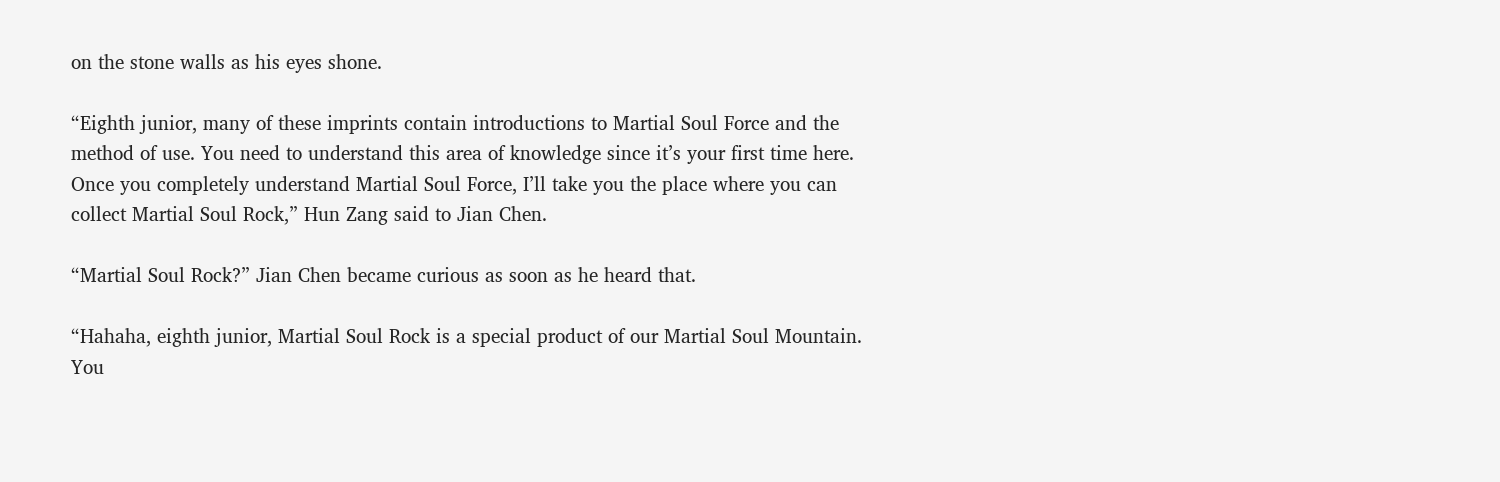on the stone walls as his eyes shone.

“Eighth junior, many of these imprints contain introductions to Martial Soul Force and the method of use. You need to understand this area of knowledge since it’s your first time here. Once you completely understand Martial Soul Force, I’ll take you the place where you can collect Martial Soul Rock,” Hun Zang said to Jian Chen.

“Martial Soul Rock?” Jian Chen became curious as soon as he heard that.

“Hahaha, eighth junior, Martial Soul Rock is a special product of our Martial Soul Mountain. You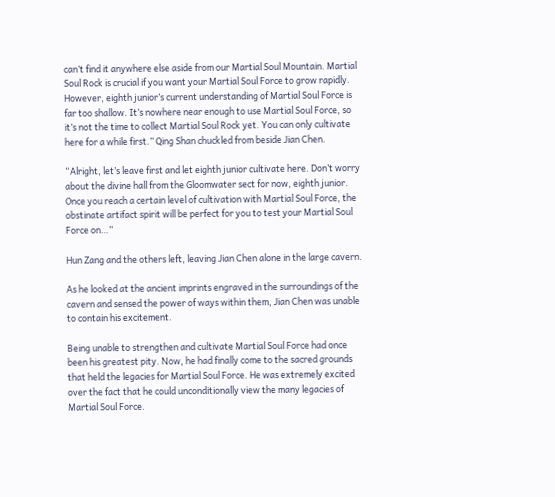can’t find it anywhere else aside from our Martial Soul Mountain. Martial Soul Rock is crucial if you want your Martial Soul Force to grow rapidly. However, eighth junior’s current understanding of Martial Soul Force is far too shallow. It’s nowhere near enough to use Martial Soul Force, so it’s not the time to collect Martial Soul Rock yet. You can only cultivate here for a while first.” Qing Shan chuckled from beside Jian Chen.

“Alright, let’s leave first and let eighth junior cultivate here. Don’t worry about the divine hall from the Gloomwater sect for now, eighth junior. Once you reach a certain level of cultivation with Martial Soul Force, the obstinate artifact spirit will be perfect for you to test your Martial Soul Force on…”

Hun Zang and the others left, leaving Jian Chen alone in the large cavern.

As he looked at the ancient imprints engraved in the surroundings of the cavern and sensed the power of ways within them, Jian Chen was unable to contain his excitement.

Being unable to strengthen and cultivate Martial Soul Force had once been his greatest pity. Now, he had finally come to the sacred grounds that held the legacies for Martial Soul Force. He was extremely excited over the fact that he could unconditionally view the many legacies of Martial Soul Force.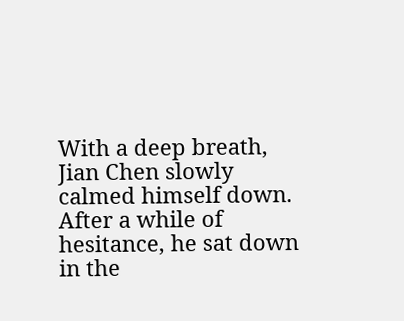With a deep breath, Jian Chen slowly calmed himself down. After a while of hesitance, he sat down in the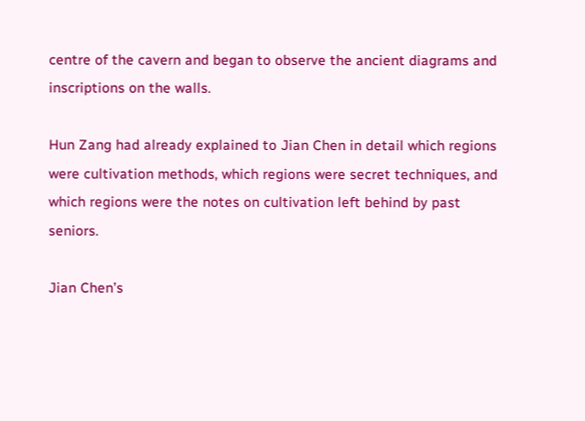centre of the cavern and began to observe the ancient diagrams and inscriptions on the walls.

Hun Zang had already explained to Jian Chen in detail which regions were cultivation methods, which regions were secret techniques, and which regions were the notes on cultivation left behind by past seniors.

Jian Chen’s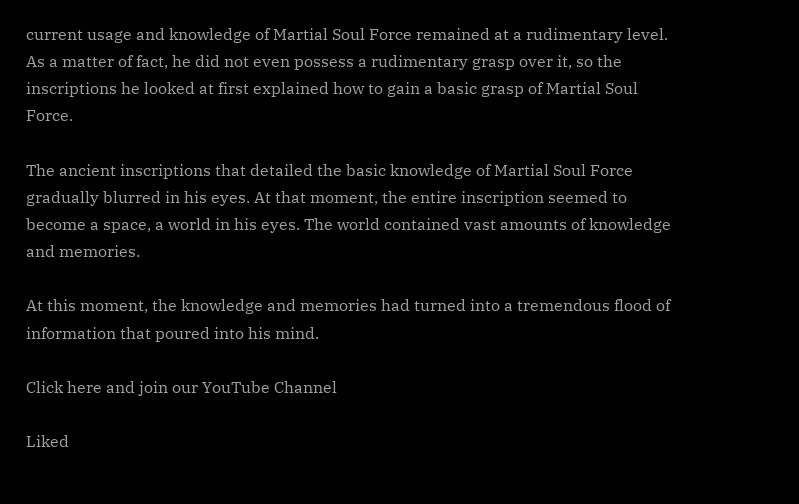current usage and knowledge of Martial Soul Force remained at a rudimentary level. As a matter of fact, he did not even possess a rudimentary grasp over it, so the inscriptions he looked at first explained how to gain a basic grasp of Martial Soul Force.

The ancient inscriptions that detailed the basic knowledge of Martial Soul Force gradually blurred in his eyes. At that moment, the entire inscription seemed to become a space, a world in his eyes. The world contained vast amounts of knowledge and memories.

At this moment, the knowledge and memories had turned into a tremendous flood of information that poured into his mind.

Click here and join our YouTube Channel

Liked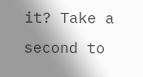it? Take a second to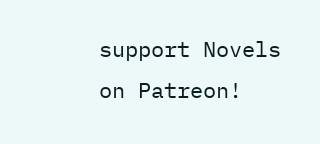support Novels on Patreon!